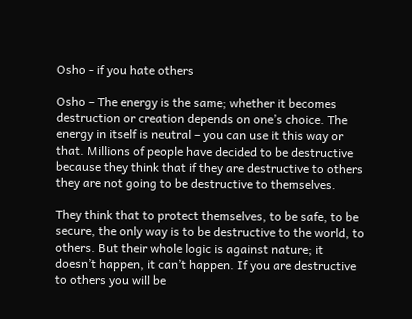Osho - if you hate others

Osho – The energy is the same; whether it becomes destruction or creation depends on one’s choice. The energy in itself is neutral – you can use it this way or that. Millions of people have decided to be destructive because they think that if they are destructive to others they are not going to be destructive to themselves.

They think that to protect themselves, to be safe, to be secure, the only way is to be destructive to the world, to others. But their whole logic is against nature; it doesn’t happen, it can’t happen. If you are destructive to others you will be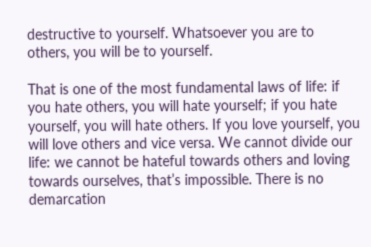destructive to yourself. Whatsoever you are to others, you will be to yourself.

That is one of the most fundamental laws of life: if you hate others, you will hate yourself; if you hate yourself, you will hate others. If you love yourself, you will love others and vice versa. We cannot divide our life: we cannot be hateful towards others and loving towards ourselves, that’s impossible. There is no demarcation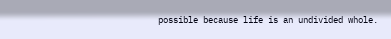possible because life is an undivided whole.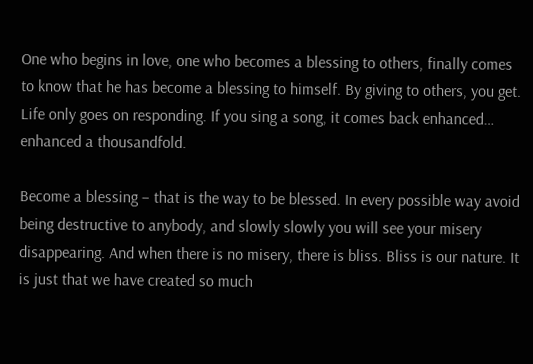One who begins in love, one who becomes a blessing to others, finally comes to know that he has become a blessing to himself. By giving to others, you get. Life only goes on responding. If you sing a song, it comes back enhanced… enhanced a thousandfold.

Become a blessing – that is the way to be blessed. In every possible way avoid being destructive to anybody, and slowly slowly you will see your misery disappearing. And when there is no misery, there is bliss. Bliss is our nature. It is just that we have created so much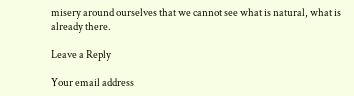misery around ourselves that we cannot see what is natural, what is already there.

Leave a Reply

Your email address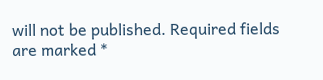will not be published. Required fields are marked *